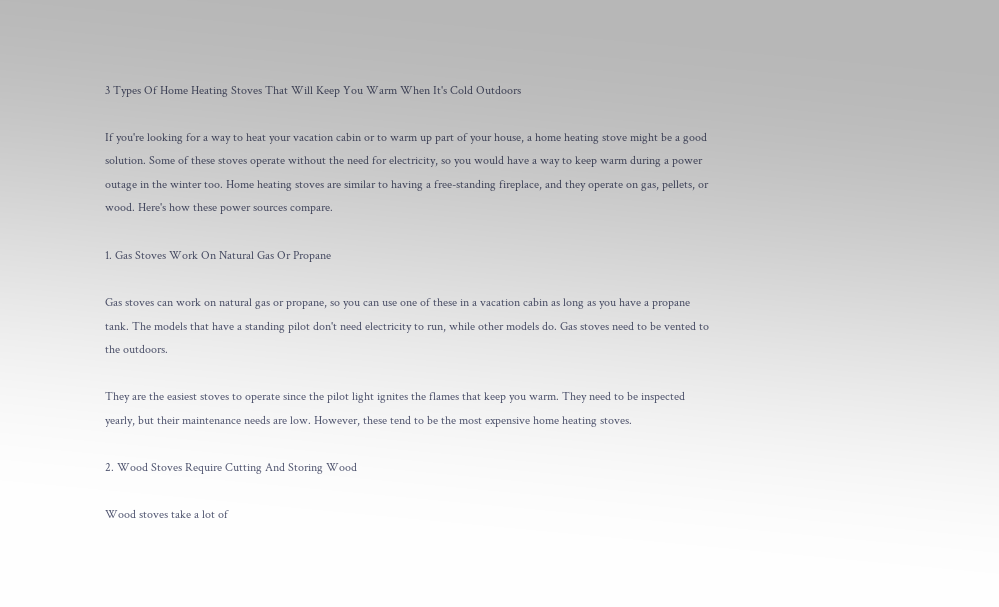3 Types Of Home Heating Stoves That Will Keep You Warm When It's Cold Outdoors

If you're looking for a way to heat your vacation cabin or to warm up part of your house, a home heating stove might be a good solution. Some of these stoves operate without the need for electricity, so you would have a way to keep warm during a power outage in the winter too. Home heating stoves are similar to having a free-standing fireplace, and they operate on gas, pellets, or wood. Here's how these power sources compare.

1. Gas Stoves Work On Natural Gas Or Propane

Gas stoves can work on natural gas or propane, so you can use one of these in a vacation cabin as long as you have a propane tank. The models that have a standing pilot don't need electricity to run, while other models do. Gas stoves need to be vented to the outdoors.

They are the easiest stoves to operate since the pilot light ignites the flames that keep you warm. They need to be inspected yearly, but their maintenance needs are low. However, these tend to be the most expensive home heating stoves.

2. Wood Stoves Require Cutting And Storing Wood

Wood stoves take a lot of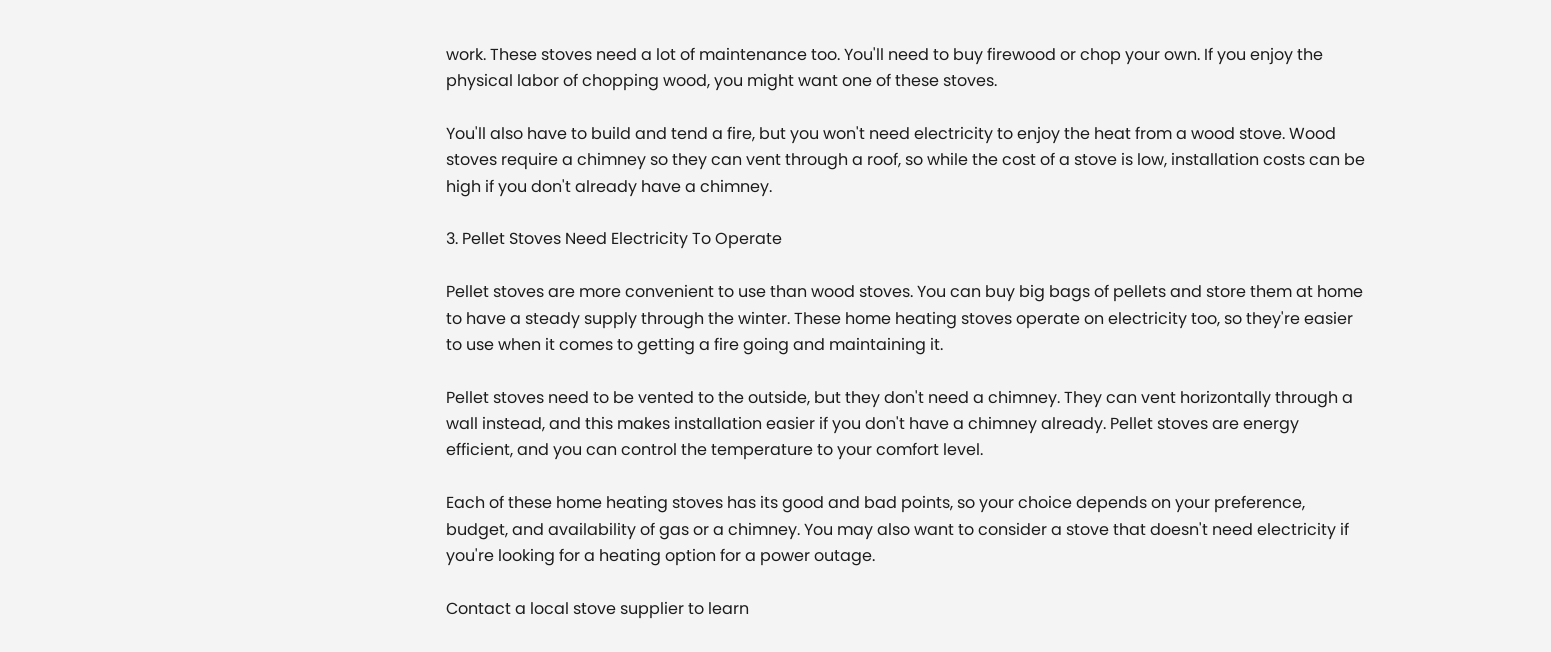work. These stoves need a lot of maintenance too. You'll need to buy firewood or chop your own. If you enjoy the physical labor of chopping wood, you might want one of these stoves.

You'll also have to build and tend a fire, but you won't need electricity to enjoy the heat from a wood stove. Wood stoves require a chimney so they can vent through a roof, so while the cost of a stove is low, installation costs can be high if you don't already have a chimney.

3. Pellet Stoves Need Electricity To Operate

Pellet stoves are more convenient to use than wood stoves. You can buy big bags of pellets and store them at home to have a steady supply through the winter. These home heating stoves operate on electricity too, so they're easier to use when it comes to getting a fire going and maintaining it.

Pellet stoves need to be vented to the outside, but they don't need a chimney. They can vent horizontally through a wall instead, and this makes installation easier if you don't have a chimney already. Pellet stoves are energy efficient, and you can control the temperature to your comfort level.

Each of these home heating stoves has its good and bad points, so your choice depends on your preference, budget, and availability of gas or a chimney. You may also want to consider a stove that doesn't need electricity if you're looking for a heating option for a power outage.

Contact a local stove supplier to learn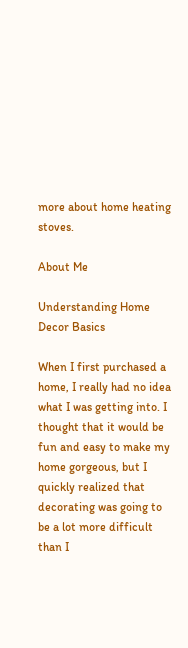more about home heating stoves.

About Me

Understanding Home Decor Basics

When I first purchased a home, I really had no idea what I was getting into. I thought that it would be fun and easy to make my home gorgeous, but I quickly realized that decorating was going to be a lot more difficult than I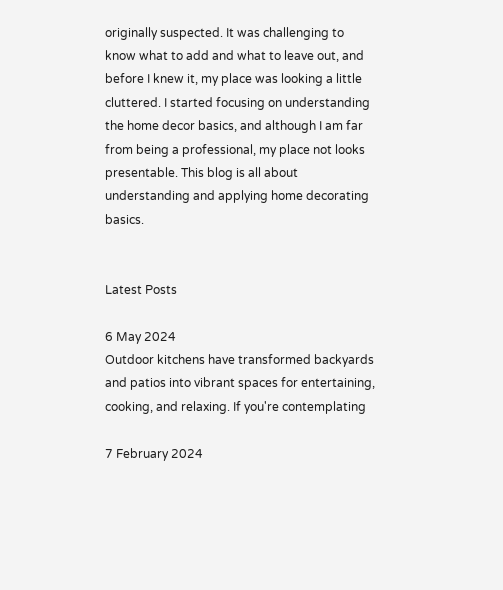originally suspected. It was challenging to know what to add and what to leave out, and before I knew it, my place was looking a little cluttered. I started focusing on understanding the home decor basics, and although I am far from being a professional, my place not looks presentable. This blog is all about understanding and applying home decorating basics.


Latest Posts

6 May 2024
Outdoor kitchens have transformed backyards and patios into vibrant spaces for entertaining, cooking, and relaxing. If you're contemplating

7 February 2024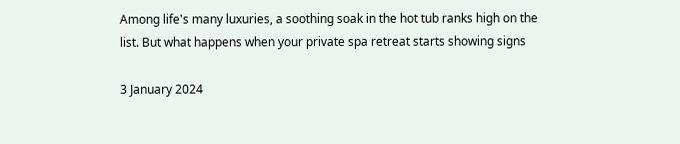Among life's many luxuries, a soothing soak in the hot tub ranks high on the list. But what happens when your private spa retreat starts showing signs

3 January 2024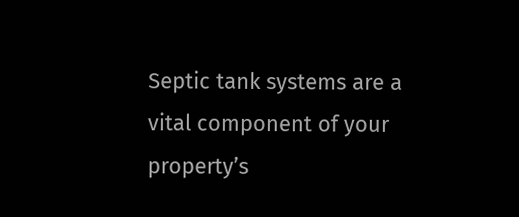Septic tank systems are a vital component of your property’s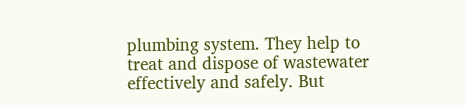plumbing system. They help to treat and dispose of wastewater effectively and safely. But